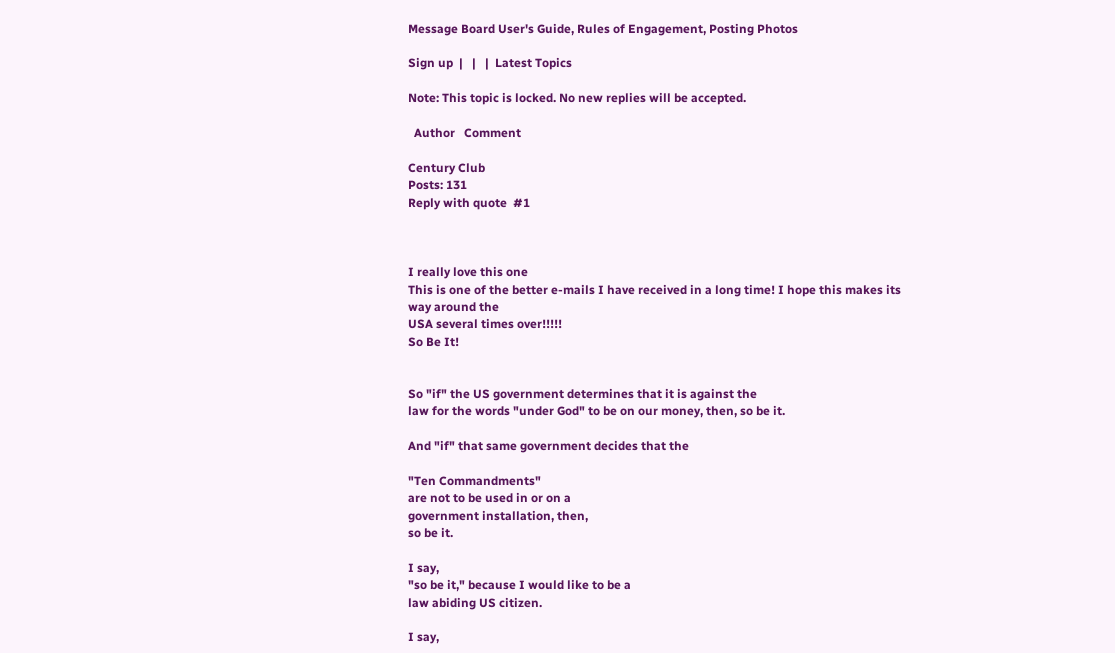Message Board User's Guide, Rules of Engagement, Posting Photos

Sign up  |   |   |  Latest Topics

Note: This topic is locked. No new replies will be accepted.

  Author   Comment

Century Club
Posts: 131
Reply with quote  #1



I really love this one
This is one of the better e-mails I have received in a long time! I hope this makes its way around the
USA several times over!!!!!
So Be It!


So "if" the US government determines that it is against the
law for the words "under God" to be on our money, then, so be it.

And "if" that same government decides that the

"Ten Commandments"
are not to be used in or on a
government installation, then,
so be it.

I say,
"so be it," because I would like to be a
law abiding US citizen.

I say,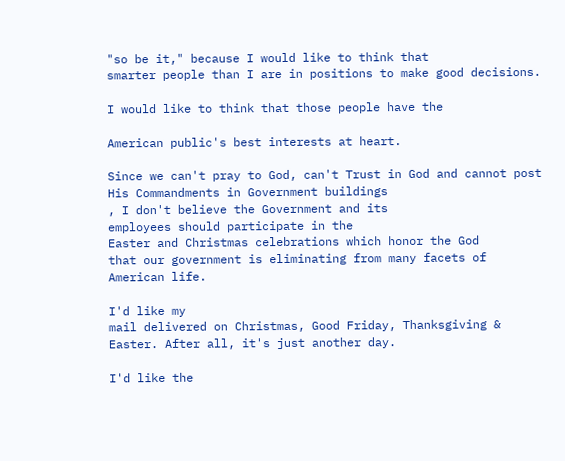"so be it," because I would like to think that
smarter people than I are in positions to make good decisions.

I would like to think that those people have the

American public's best interests at heart.

Since we can't pray to God, can't Trust in God and cannot post His Commandments in Government buildings
, I don't believe the Government and its
employees should participate in the
Easter and Christmas celebrations which honor the God
that our government is eliminating from many facets of American life.

I'd like my
mail delivered on Christmas, Good Friday, Thanksgiving & Easter. After all, it's just another day.

I'd like the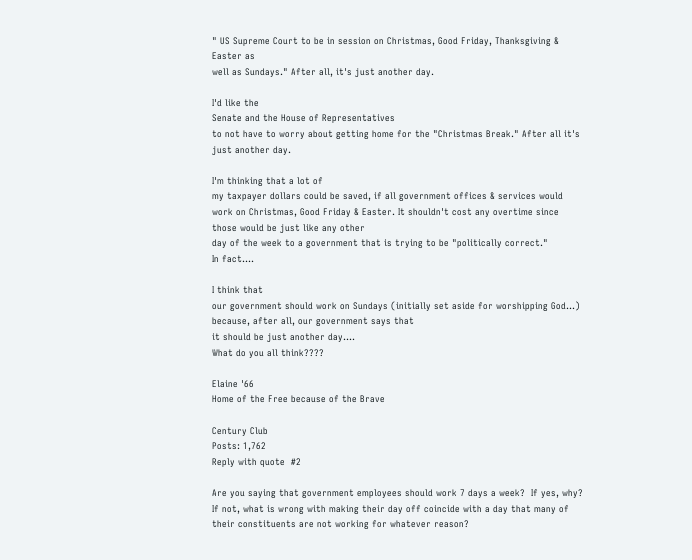" US Supreme Court to be in session on Christmas, Good Friday, Thanksgiving & Easter as
well as Sundays." After all, it's just another day.

I'd like the
Senate and the House of Representatives
to not have to worry about getting home for the "Christmas Break." After all it's just another day.

I'm thinking that a lot of
my taxpayer dollars could be saved, if all government offices & services would
work on Christmas, Good Friday & Easter. It shouldn't cost any overtime since those would be just like any other
day of the week to a government that is trying to be "politically correct."
In fact....

I think that
our government should work on Sundays (initially set aside for worshipping God...) because, after all, our government says that
it should be just another day....
What do you all think????

Elaine '66
Home of the Free because of the Brave

Century Club
Posts: 1,762
Reply with quote  #2

Are you saying that government employees should work 7 days a week?  If yes, why?  If not, what is wrong with making their day off coincide with a day that many of their constituents are not working for whatever reason?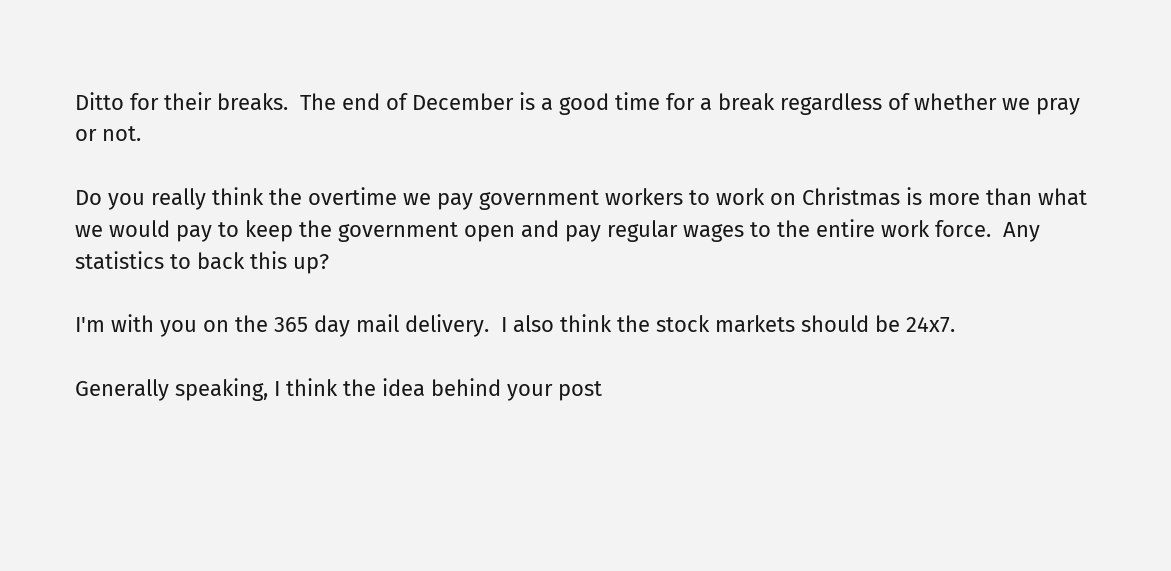Ditto for their breaks.  The end of December is a good time for a break regardless of whether we pray or not.

Do you really think the overtime we pay government workers to work on Christmas is more than what we would pay to keep the government open and pay regular wages to the entire work force.  Any statistics to back this up?

I'm with you on the 365 day mail delivery.  I also think the stock markets should be 24x7.

Generally speaking, I think the idea behind your post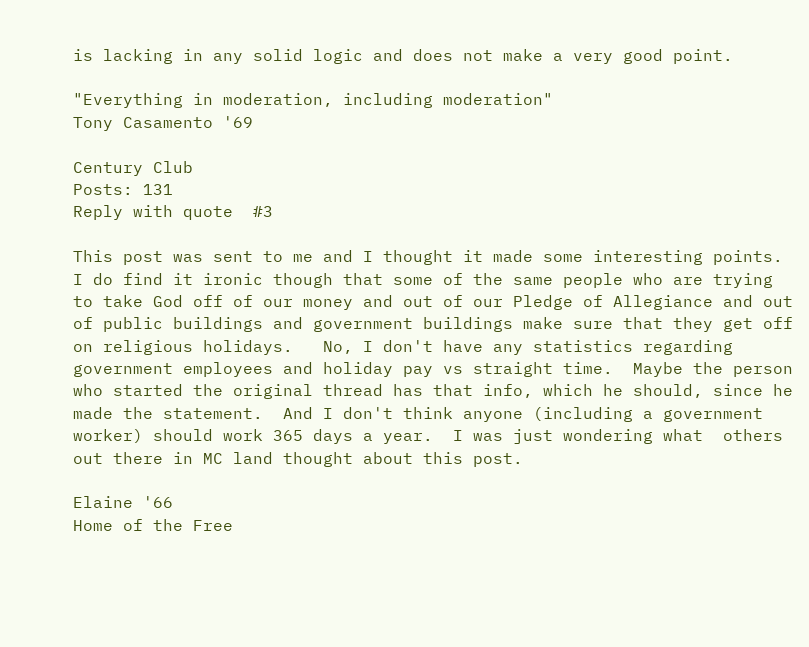is lacking in any solid logic and does not make a very good point.

"Everything in moderation, including moderation"
Tony Casamento '69

Century Club
Posts: 131
Reply with quote  #3

This post was sent to me and I thought it made some interesting points.  I do find it ironic though that some of the same people who are trying to take God off of our money and out of our Pledge of Allegiance and out of public buildings and government buildings make sure that they get off on religious holidays.   No, I don't have any statistics regarding government employees and holiday pay vs straight time.  Maybe the person who started the original thread has that info, which he should, since he made the statement.  And I don't think anyone (including a government worker) should work 365 days a year.  I was just wondering what  others out there in MC land thought about this post.

Elaine '66
Home of the Free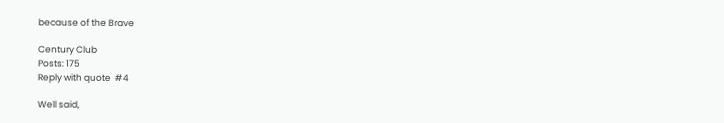because of the Brave

Century Club
Posts: 175
Reply with quote  #4

Well said,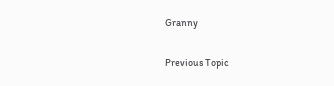Granny

Previous Topic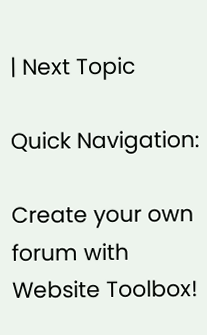| Next Topic

Quick Navigation:

Create your own forum with Website Toolbox!